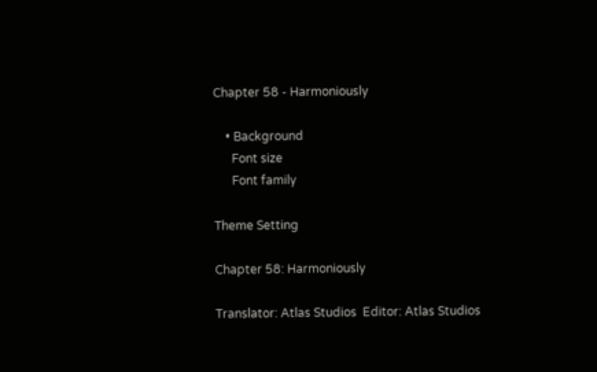Chapter 58 - Harmoniously

    • Background
      Font size
      Font family

Theme Setting

Chapter 58: Harmoniously

Translator: Atlas Studios  Editor: Atlas Studios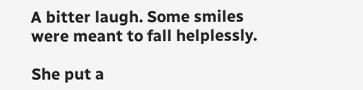A bitter laugh. Some smiles were meant to fall helplessly.

She put a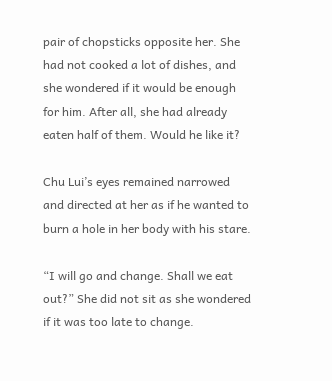pair of chopsticks opposite her. She had not cooked a lot of dishes, and she wondered if it would be enough for him. After all, she had already eaten half of them. Would he like it?

Chu Lui’s eyes remained narrowed and directed at her as if he wanted to burn a hole in her body with his stare.

“I will go and change. Shall we eat out?” She did not sit as she wondered if it was too late to change.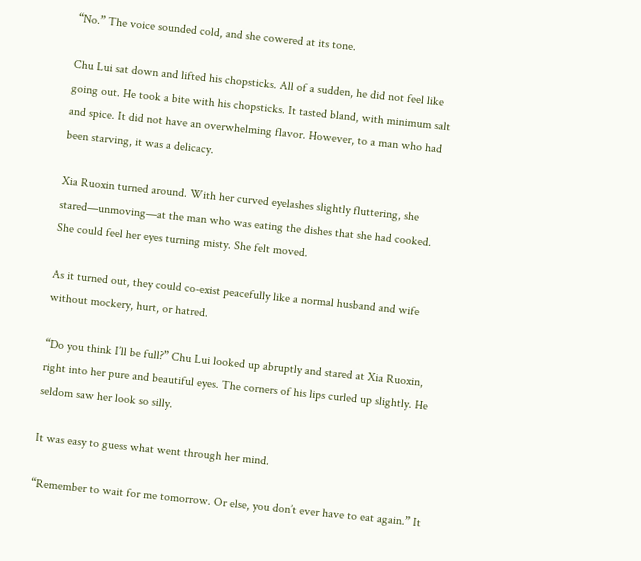“No.” The voice sounded cold, and she cowered at its tone.

Chu Lui sat down and lifted his chopsticks. All of a sudden, he did not feel like going out. He took a bite with his chopsticks. It tasted bland, with minimum salt and spice. It did not have an overwhelming flavor. However, to a man who had been starving, it was a delicacy.

Xia Ruoxin turned around. With her curved eyelashes slightly fluttering, she stared—unmoving—at the man who was eating the dishes that she had cooked. She could feel her eyes turning misty. She felt moved.

As it turned out, they could co-exist peacefully like a normal husband and wife without mockery, hurt, or hatred.

“Do you think I’ll be full?” Chu Lui looked up abruptly and stared at Xia Ruoxin, right into her pure and beautiful eyes. The corners of his lips curled up slightly. He seldom saw her look so silly.

It was easy to guess what went through her mind.

“Remember to wait for me tomorrow. Or else, you don’t ever have to eat again.” It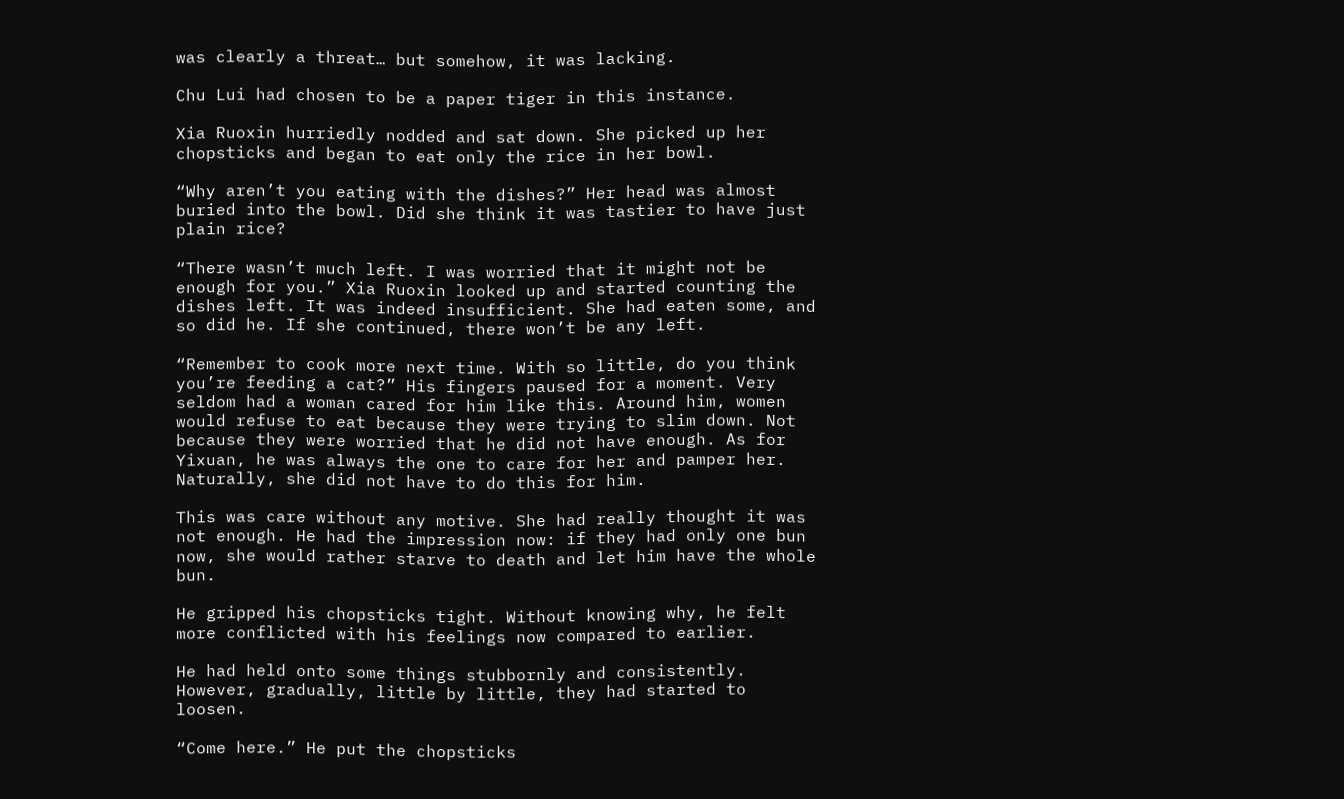was clearly a threat… but somehow, it was lacking.

Chu Lui had chosen to be a paper tiger in this instance.

Xia Ruoxin hurriedly nodded and sat down. She picked up her chopsticks and began to eat only the rice in her bowl.

“Why aren’t you eating with the dishes?” Her head was almost buried into the bowl. Did she think it was tastier to have just plain rice?

“There wasn’t much left. I was worried that it might not be enough for you.” Xia Ruoxin looked up and started counting the dishes left. It was indeed insufficient. She had eaten some, and so did he. If she continued, there won’t be any left.

“Remember to cook more next time. With so little, do you think you’re feeding a cat?” His fingers paused for a moment. Very seldom had a woman cared for him like this. Around him, women would refuse to eat because they were trying to slim down. Not because they were worried that he did not have enough. As for Yixuan, he was always the one to care for her and pamper her. Naturally, she did not have to do this for him.

This was care without any motive. She had really thought it was not enough. He had the impression now: if they had only one bun now, she would rather starve to death and let him have the whole bun.

He gripped his chopsticks tight. Without knowing why, he felt more conflicted with his feelings now compared to earlier.

He had held onto some things stubbornly and consistently. However, gradually, little by little, they had started to loosen.

“Come here.” He put the chopsticks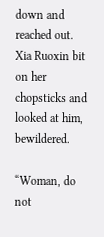down and reached out. Xia Ruoxin bit on her chopsticks and looked at him, bewildered.

“Woman, do not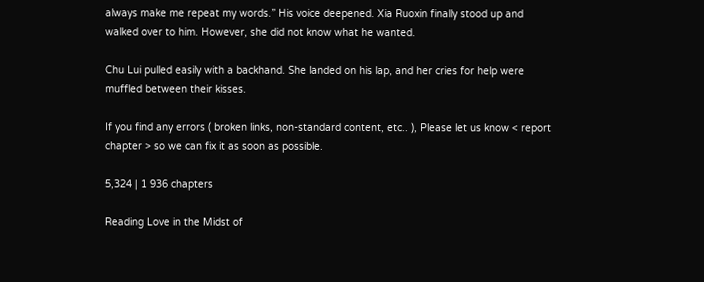always make me repeat my words.” His voice deepened. Xia Ruoxin finally stood up and walked over to him. However, she did not know what he wanted.

Chu Lui pulled easily with a backhand. She landed on his lap, and her cries for help were muffled between their kisses.

If you find any errors ( broken links, non-standard content, etc.. ), Please let us know < report chapter > so we can fix it as soon as possible.

5,324 | 1 936 chapters

Reading Love in the Midst of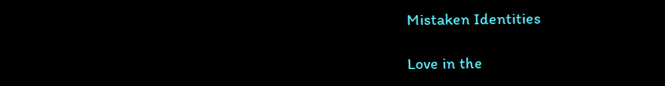Mistaken Identities

Love in the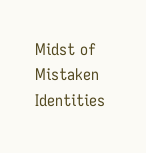Midst of Mistaken Identities